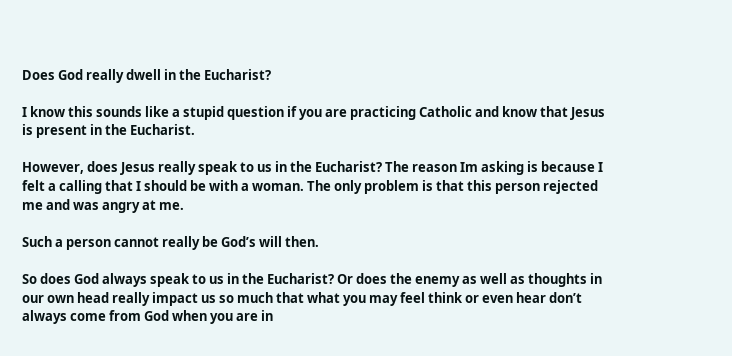Does God really dwell in the Eucharist?

I know this sounds like a stupid question if you are practicing Catholic and know that Jesus is present in the Eucharist.

However, does Jesus really speak to us in the Eucharist? The reason Im asking is because I felt a calling that I should be with a woman. The only problem is that this person rejected me and was angry at me.

Such a person cannot really be God’s will then.

So does God always speak to us in the Eucharist? Or does the enemy as well as thoughts in our own head really impact us so much that what you may feel think or even hear don’t always come from God when you are in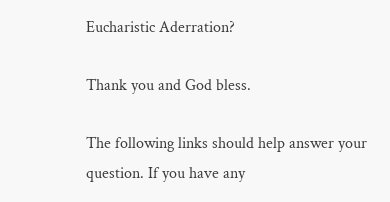Eucharistic Aderration?

Thank you and God bless.

The following links should help answer your question. If you have any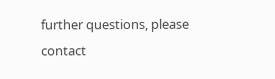further questions, please contact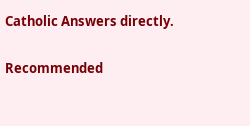Catholic Answers directly.

Recommended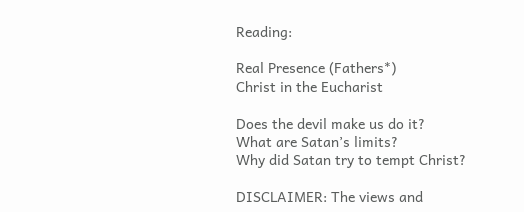Reading:

Real Presence (Fathers*)
Christ in the Eucharist

Does the devil make us do it?
What are Satan’s limits?
Why did Satan try to tempt Christ?

DISCLAIMER: The views and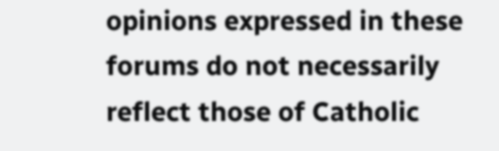opinions expressed in these forums do not necessarily reflect those of Catholic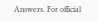Answers. For official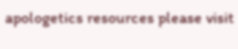apologetics resources please visit